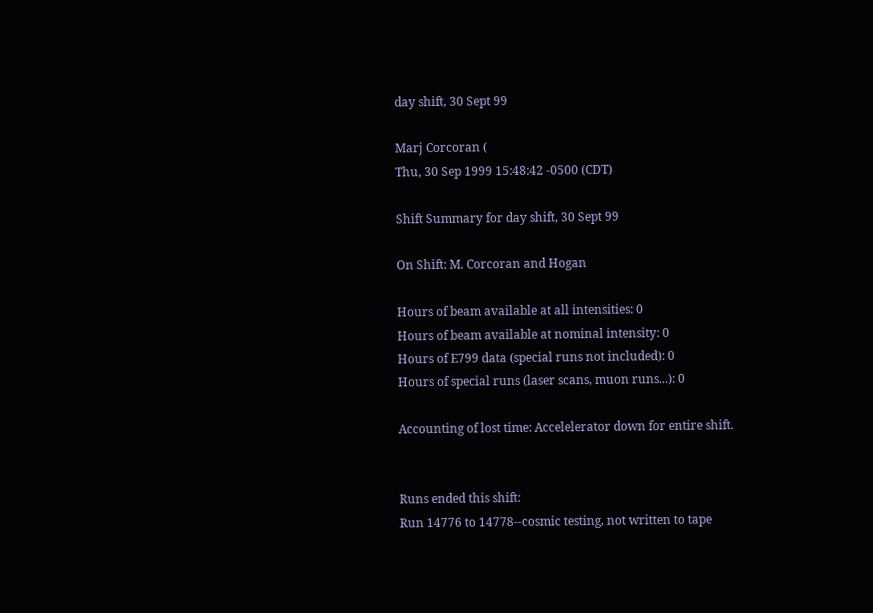day shift, 30 Sept 99

Marj Corcoran (
Thu, 30 Sep 1999 15:48:42 -0500 (CDT)

Shift Summary for day shift, 30 Sept 99

On Shift: M. Corcoran and Hogan

Hours of beam available at all intensities: 0
Hours of beam available at nominal intensity: 0
Hours of E799 data (special runs not included): 0
Hours of special runs (laser scans, muon runs...): 0

Accounting of lost time: Accelelerator down for entire shift.


Runs ended this shift:
Run 14776 to 14778--cosmic testing, not written to tape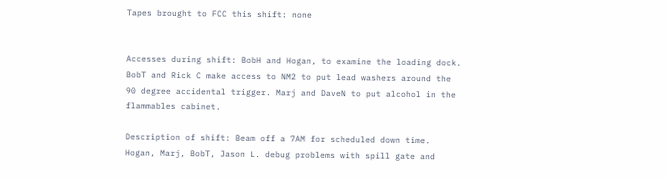Tapes brought to FCC this shift: none


Accesses during shift: BobH and Hogan, to examine the loading dock.
BobT and Rick C make access to NM2 to put lead washers around the
90 degree accidental trigger. Marj and DaveN to put alcohol in the
flammables cabinet.

Description of shift: Beam off a 7AM for scheduled down time.
Hogan, Marj, BobT, Jason L. debug problems with spill gate and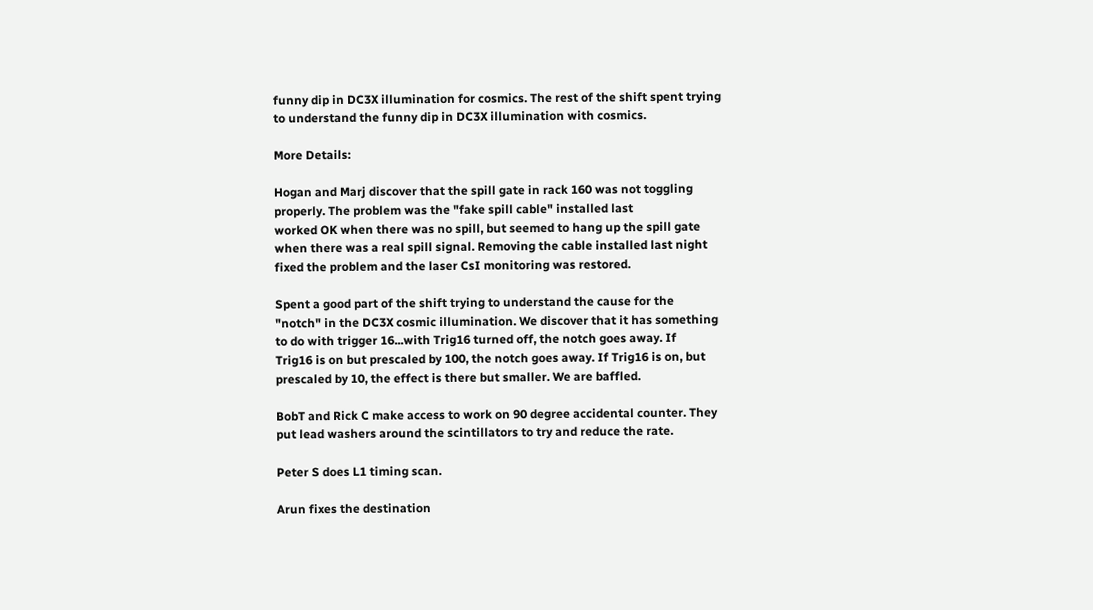funny dip in DC3X illumination for cosmics. The rest of the shift spent trying
to understand the funny dip in DC3X illumination with cosmics.

More Details:

Hogan and Marj discover that the spill gate in rack 160 was not toggling
properly. The problem was the "fake spill cable" installed last
worked OK when there was no spill, but seemed to hang up the spill gate
when there was a real spill signal. Removing the cable installed last night
fixed the problem and the laser CsI monitoring was restored.

Spent a good part of the shift trying to understand the cause for the
"notch" in the DC3X cosmic illumination. We discover that it has something
to do with trigger 16...with Trig16 turned off, the notch goes away. If
Trig16 is on but prescaled by 100, the notch goes away. If Trig16 is on, but
prescaled by 10, the effect is there but smaller. We are baffled.

BobT and Rick C make access to work on 90 degree accidental counter. They
put lead washers around the scintillators to try and reduce the rate.

Peter S does L1 timing scan.

Arun fixes the destination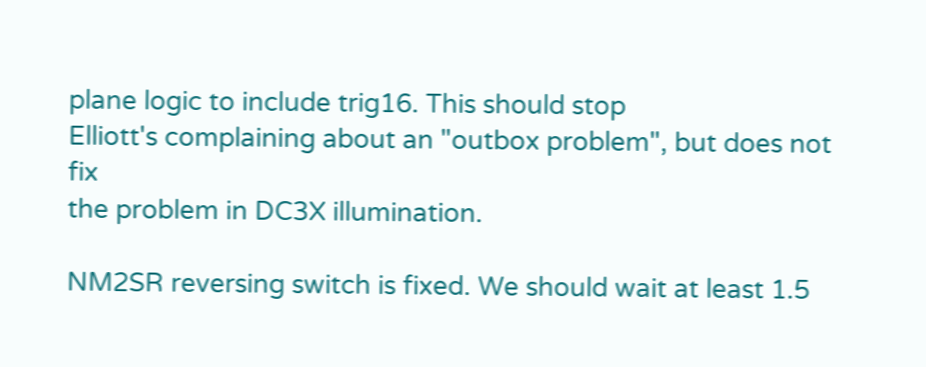plane logic to include trig16. This should stop
Elliott's complaining about an "outbox problem", but does not fix
the problem in DC3X illumination.

NM2SR reversing switch is fixed. We should wait at least 1.5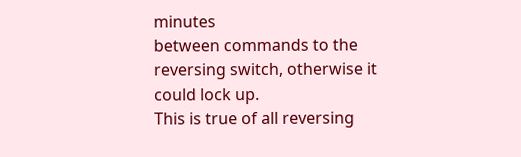minutes
between commands to the reversing switch, otherwise it could lock up.
This is true of all reversing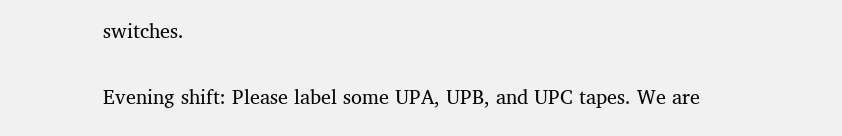switches.


Evening shift: Please label some UPA, UPB, and UPC tapes. We are